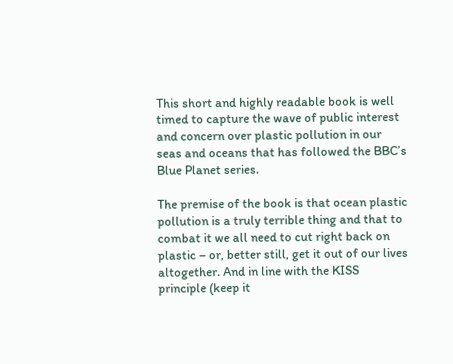This short and highly readable book is well timed to capture the wave of public interest and concern over plastic pollution in our seas and oceans that has followed the BBC’s Blue Planet series.

The premise of the book is that ocean plastic pollution is a truly terrible thing and that to combat it we all need to cut right back on plastic – or, better still, get it out of our lives altogether. And in line with the KISS principle (keep it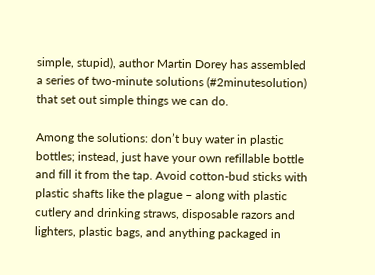simple, stupid), author Martin Dorey has assembled a series of two-minute solutions (#2minutesolution) that set out simple things we can do.

Among the solutions: don’t buy water in plastic bottles; instead, just have your own refillable bottle and fill it from the tap. Avoid cotton-bud sticks with plastic shafts like the plague – along with plastic cutlery and drinking straws, disposable razors and lighters, plastic bags, and anything packaged in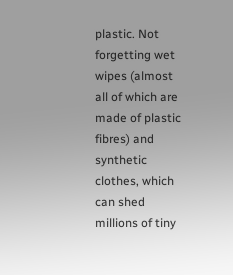plastic. Not forgetting wet wipes (almost all of which are made of plastic fibres) and synthetic clothes, which can shed millions of tiny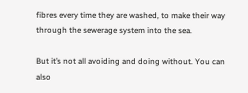fibres every time they are washed, to make their way through the sewerage system into the sea.

But it’s not all avoiding and doing without. You can also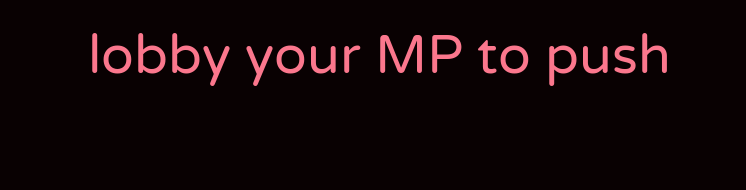lobby your MP to push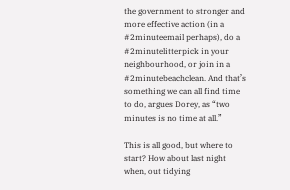the government to stronger and more effective action (in a #2minuteemail perhaps), do a #2minutelitterpick in your neighbourhood, or join in a #2minutebeachclean. And that’s something we can all find time to do, argues Dorey, as “two minutes is no time at all.”

This is all good, but where to start? How about last night when, out tidying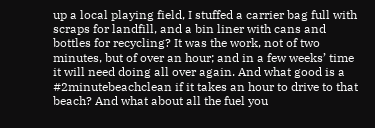up a local playing field, I stuffed a carrier bag full with scraps for landfill, and a bin liner with cans and bottles for recycling? It was the work, not of two minutes, but of over an hour; and in a few weeks’ time it will need doing all over again. And what good is a #2minutebeachclean if it takes an hour to drive to that beach? And what about all the fuel you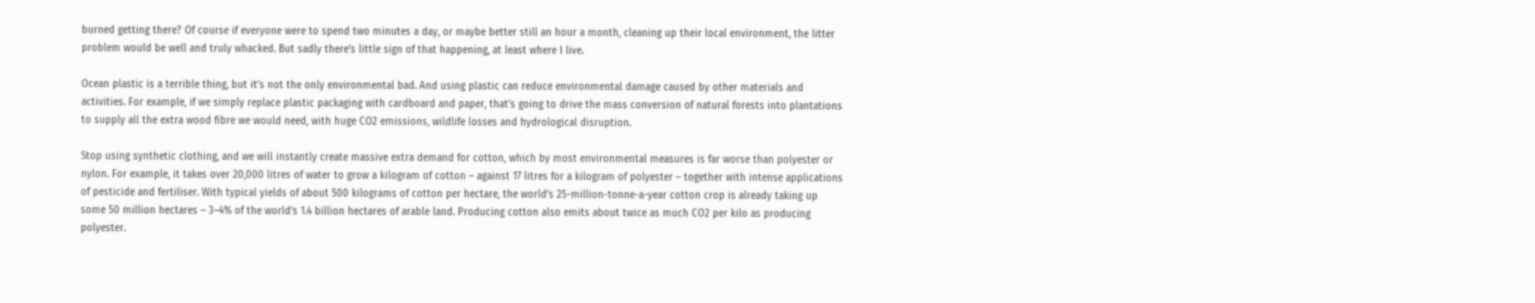burned getting there? Of course if everyone were to spend two minutes a day, or maybe better still an hour a month, cleaning up their local environment, the litter problem would be well and truly whacked. But sadly there’s little sign of that happening, at least where I live.

Ocean plastic is a terrible thing, but it’s not the only environmental bad. And using plastic can reduce environmental damage caused by other materials and activities. For example, if we simply replace plastic packaging with cardboard and paper, that’s going to drive the mass conversion of natural forests into plantations to supply all the extra wood fibre we would need, with huge CO2 emissions, wildlife losses and hydrological disruption.

Stop using synthetic clothing, and we will instantly create massive extra demand for cotton, which by most environmental measures is far worse than polyester or nylon. For example, it takes over 20,000 litres of water to grow a kilogram of cotton – against 17 litres for a kilogram of polyester – together with intense applications of pesticide and fertiliser. With typical yields of about 500 kilograms of cotton per hectare, the world’s 25-million-tonne-a-year cotton crop is already taking up some 50 million hectares – 3–4% of the world’s 1.4 billion hectares of arable land. Producing cotton also emits about twice as much CO2 per kilo as producing polyester.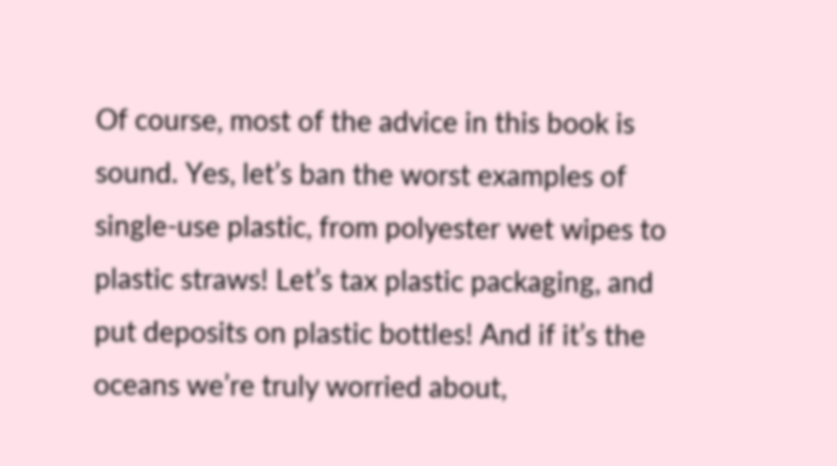Of course, most of the advice in this book is sound. Yes, let’s ban the worst examples of single-use plastic, from polyester wet wipes to plastic straws! Let’s tax plastic packaging, and put deposits on plastic bottles! And if it’s the oceans we’re truly worried about,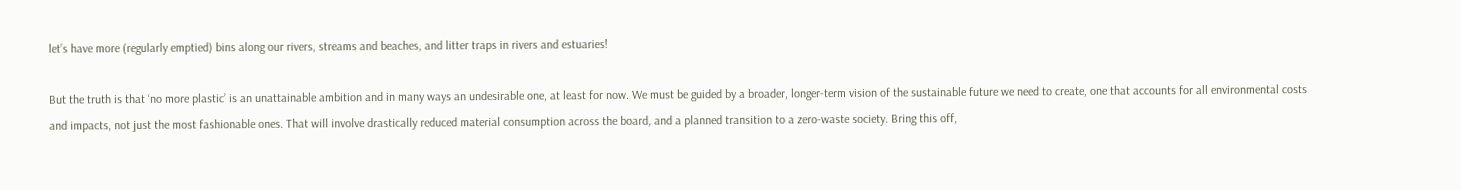let’s have more (regularly emptied) bins along our rivers, streams and beaches, and litter traps in rivers and estuaries!

But the truth is that ‘no more plastic’ is an unattainable ambition and in many ways an undesirable one, at least for now. We must be guided by a broader, longer-term vision of the sustainable future we need to create, one that accounts for all environmental costs and impacts, not just the most fashionable ones. That will involve drastically reduced material consumption across the board, and a planned transition to a zero-waste society. Bring this off,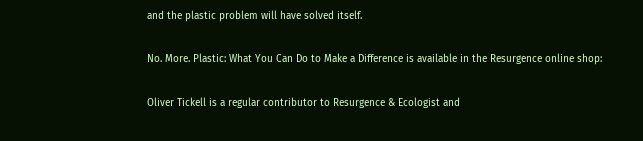and the plastic problem will have solved itself.

No. More. Plastic: What You Can Do to Make a Difference is available in the Resurgence online shop:

Oliver Tickell is a regular contributor to Resurgence & Ecologist and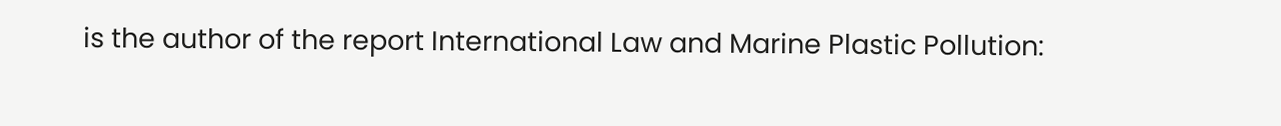is the author of the report International Law and Marine Plastic Pollution: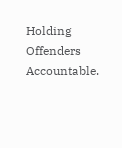Holding Offenders Accountable.